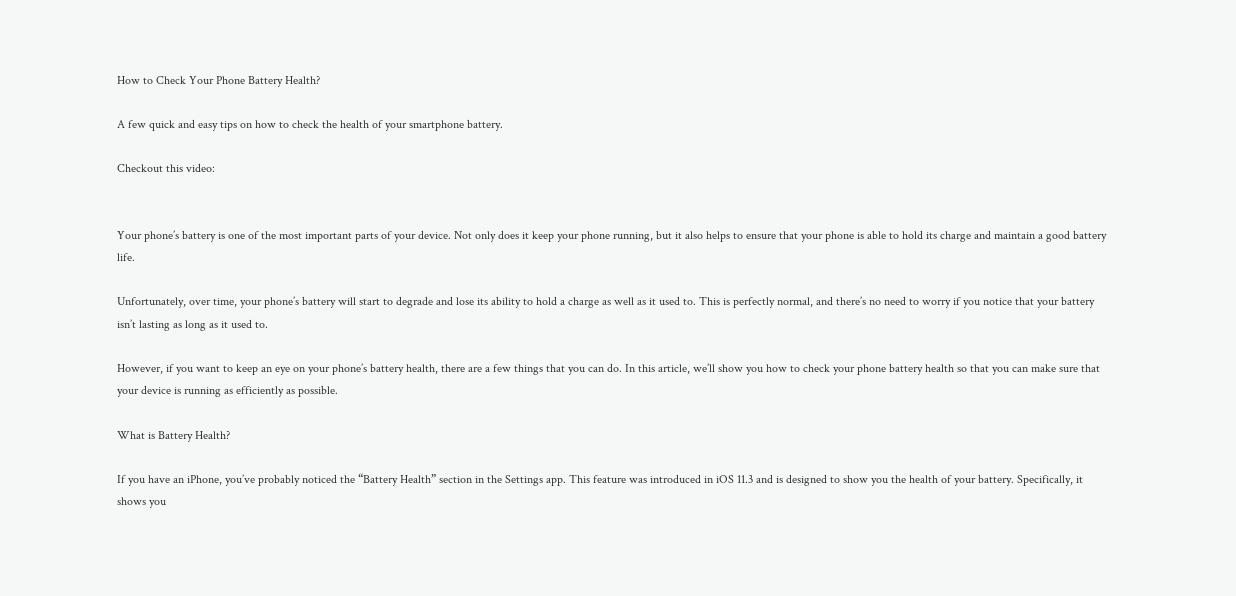How to Check Your Phone Battery Health?

A few quick and easy tips on how to check the health of your smartphone battery.

Checkout this video:


Your phone’s battery is one of the most important parts of your device. Not only does it keep your phone running, but it also helps to ensure that your phone is able to hold its charge and maintain a good battery life.

Unfortunately, over time, your phone’s battery will start to degrade and lose its ability to hold a charge as well as it used to. This is perfectly normal, and there’s no need to worry if you notice that your battery isn’t lasting as long as it used to.

However, if you want to keep an eye on your phone’s battery health, there are a few things that you can do. In this article, we’ll show you how to check your phone battery health so that you can make sure that your device is running as efficiently as possible.

What is Battery Health?

If you have an iPhone, you’ve probably noticed the “Battery Health” section in the Settings app. This feature was introduced in iOS 11.3 and is designed to show you the health of your battery. Specifically, it shows you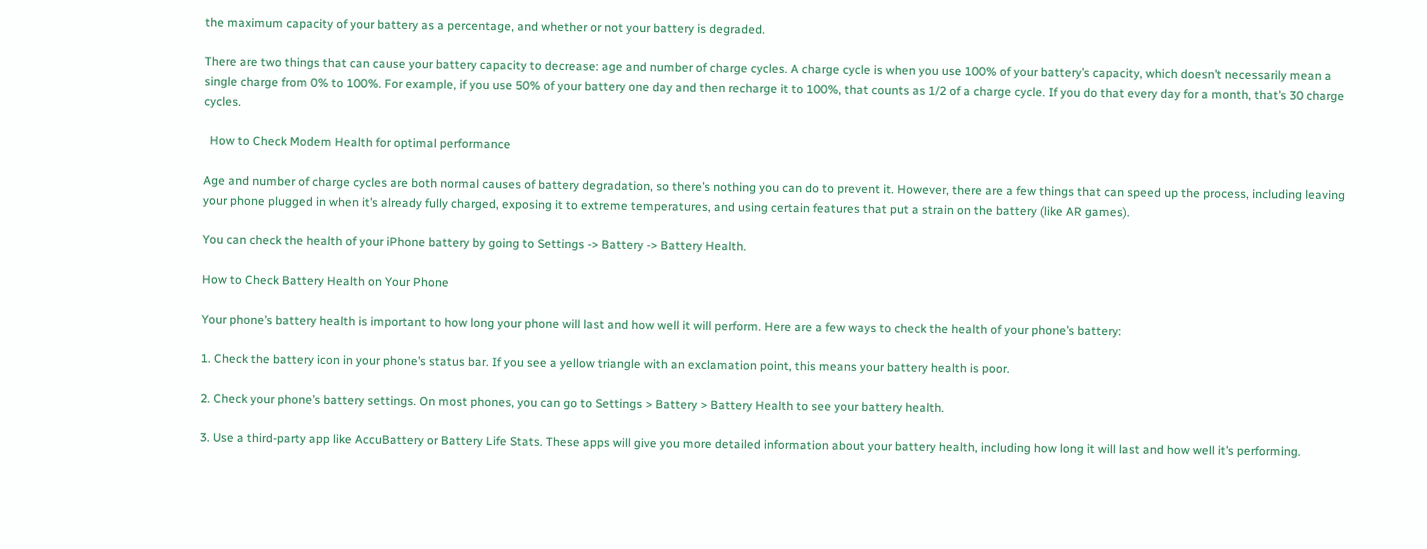the maximum capacity of your battery as a percentage, and whether or not your battery is degraded.

There are two things that can cause your battery capacity to decrease: age and number of charge cycles. A charge cycle is when you use 100% of your battery’s capacity, which doesn’t necessarily mean a single charge from 0% to 100%. For example, if you use 50% of your battery one day and then recharge it to 100%, that counts as 1/2 of a charge cycle. If you do that every day for a month, that’s 30 charge cycles.

  How to Check Modem Health for optimal performance

Age and number of charge cycles are both normal causes of battery degradation, so there’s nothing you can do to prevent it. However, there are a few things that can speed up the process, including leaving your phone plugged in when it’s already fully charged, exposing it to extreme temperatures, and using certain features that put a strain on the battery (like AR games).

You can check the health of your iPhone battery by going to Settings -> Battery -> Battery Health.

How to Check Battery Health on Your Phone

Your phone’s battery health is important to how long your phone will last and how well it will perform. Here are a few ways to check the health of your phone’s battery:

1. Check the battery icon in your phone’s status bar. If you see a yellow triangle with an exclamation point, this means your battery health is poor.

2. Check your phone’s battery settings. On most phones, you can go to Settings > Battery > Battery Health to see your battery health.

3. Use a third-party app like AccuBattery or Battery Life Stats. These apps will give you more detailed information about your battery health, including how long it will last and how well it’s performing.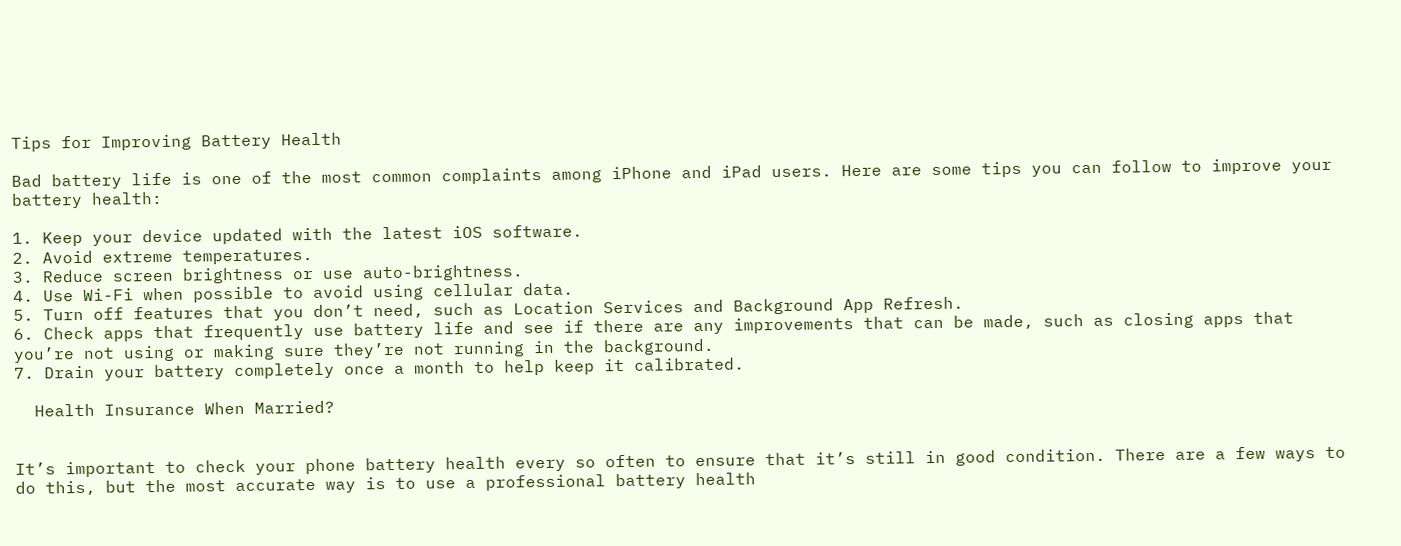Tips for Improving Battery Health

Bad battery life is one of the most common complaints among iPhone and iPad users. Here are some tips you can follow to improve your battery health:

1. Keep your device updated with the latest iOS software.
2. Avoid extreme temperatures.
3. Reduce screen brightness or use auto-brightness.
4. Use Wi-Fi when possible to avoid using cellular data.
5. Turn off features that you don’t need, such as Location Services and Background App Refresh.
6. Check apps that frequently use battery life and see if there are any improvements that can be made, such as closing apps that you’re not using or making sure they’re not running in the background.
7. Drain your battery completely once a month to help keep it calibrated.

  Health Insurance When Married?


It’s important to check your phone battery health every so often to ensure that it’s still in good condition. There are a few ways to do this, but the most accurate way is to use a professional battery health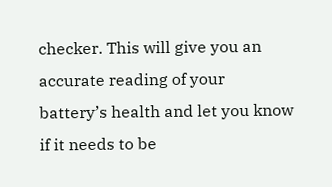checker. This will give you an accurate reading of your battery’s health and let you know if it needs to be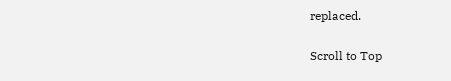replaced.

Scroll to Top